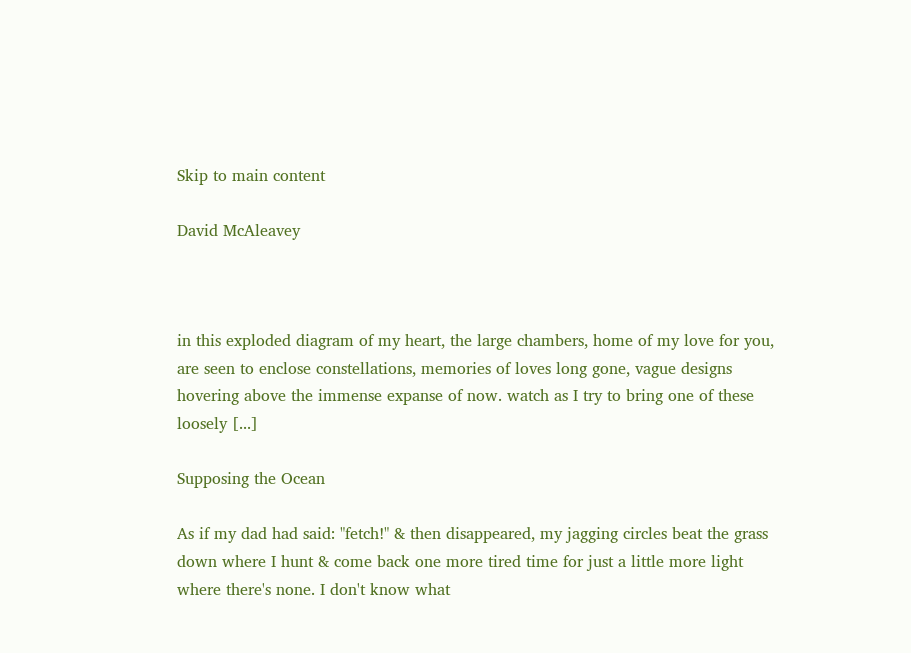Skip to main content

David McAleavey



in this exploded diagram of my heart, the large chambers, home of my love for you, are seen to enclose constellations, memories of loves long gone, vague designs hovering above the immense expanse of now. watch as I try to bring one of these loosely [...]

Supposing the Ocean

As if my dad had said: "fetch!" & then disappeared, my jagging circles beat the grass down where I hunt & come back one more tired time for just a little more light where there's none. I don't know what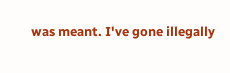was meant. I've gone illegally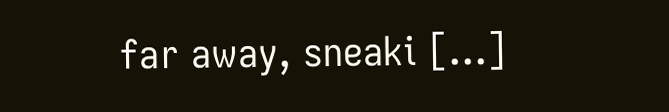far away, sneaki [...]